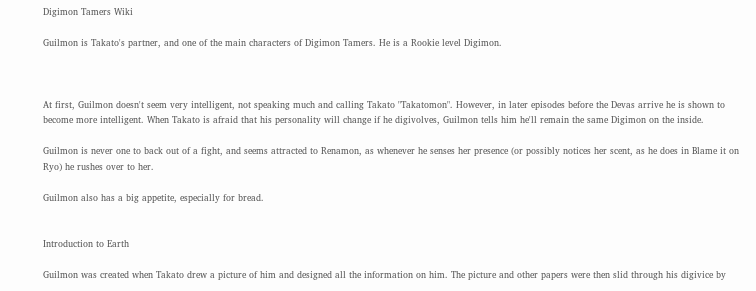Digimon Tamers Wiki

Guilmon is Takato's partner, and one of the main characters of Digimon Tamers. He is a Rookie level Digimon.



At first, Guilmon doesn't seem very intelligent, not speaking much and calling Takato "Takatomon". However, in later episodes before the Devas arrive he is shown to become more intelligent. When Takato is afraid that his personality will change if he digivolves, Guilmon tells him he'll remain the same Digimon on the inside.

Guilmon is never one to back out of a fight, and seems attracted to Renamon, as whenever he senses her presence (or possibly notices her scent, as he does in Blame it on Ryo) he rushes over to her.

Guilmon also has a big appetite, especially for bread.


Introduction to Earth

Guilmon was created when Takato drew a picture of him and designed all the information on him. The picture and other papers were then slid through his digivice by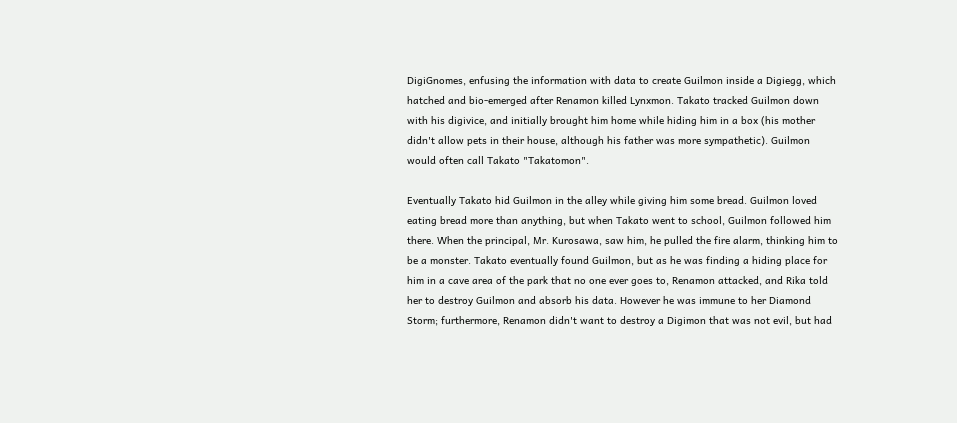DigiGnomes, enfusing the information with data to create Guilmon inside a Digiegg, which hatched and bio-emerged after Renamon killed Lynxmon. Takato tracked Guilmon down with his digivice, and initially brought him home while hiding him in a box (his mother didn't allow pets in their house, although his father was more sympathetic). Guilmon would often call Takato "Takatomon".

Eventually Takato hid Guilmon in the alley while giving him some bread. Guilmon loved eating bread more than anything, but when Takato went to school, Guilmon followed him there. When the principal, Mr. Kurosawa, saw him, he pulled the fire alarm, thinking him to be a monster. Takato eventually found Guilmon, but as he was finding a hiding place for him in a cave area of the park that no one ever goes to, Renamon attacked, and Rika told her to destroy Guilmon and absorb his data. However he was immune to her Diamond Storm; furthermore, Renamon didn't want to destroy a Digimon that was not evil, but had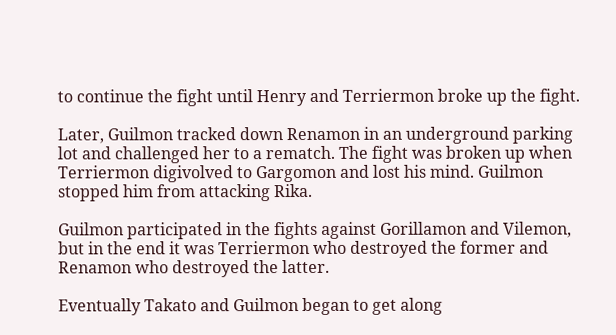to continue the fight until Henry and Terriermon broke up the fight.

Later, Guilmon tracked down Renamon in an underground parking lot and challenged her to a rematch. The fight was broken up when Terriermon digivolved to Gargomon and lost his mind. Guilmon stopped him from attacking Rika.

Guilmon participated in the fights against Gorillamon and Vilemon, but in the end it was Terriermon who destroyed the former and Renamon who destroyed the latter.

Eventually Takato and Guilmon began to get along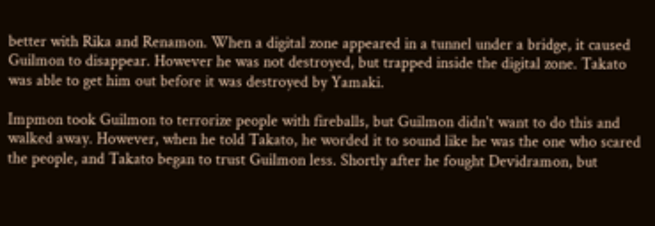better with Rika and Renamon. When a digital zone appeared in a tunnel under a bridge, it caused Guilmon to disappear. However he was not destroyed, but trapped inside the digital zone. Takato was able to get him out before it was destroyed by Yamaki.

Impmon took Guilmon to terrorize people with fireballs, but Guilmon didn't want to do this and walked away. However, when he told Takato, he worded it to sound like he was the one who scared the people, and Takato began to trust Guilmon less. Shortly after he fought Devidramon, but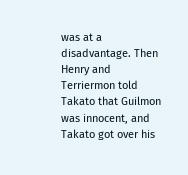was at a disadvantage. Then Henry and Terriermon told Takato that Guilmon was innocent, and Takato got over his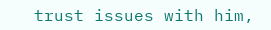trust issues with him,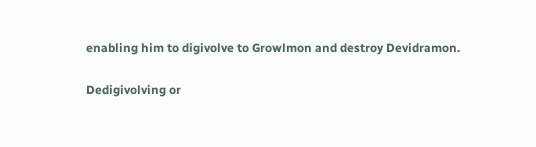enabling him to digivolve to Growlmon and destroy Devidramon.

Dedigivolving or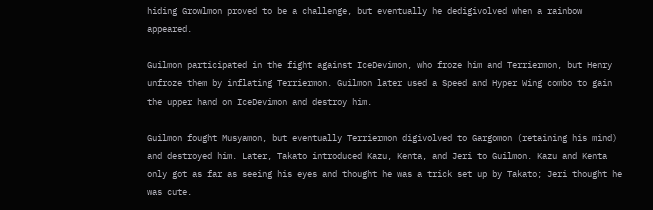hiding Growlmon proved to be a challenge, but eventually he dedigivolved when a rainbow appeared.

Guilmon participated in the fight against IceDevimon, who froze him and Terriermon, but Henry unfroze them by inflating Terriermon. Guilmon later used a Speed and Hyper Wing combo to gain the upper hand on IceDevimon and destroy him.

Guilmon fought Musyamon, but eventually Terriermon digivolved to Gargomon (retaining his mind) and destroyed him. Later, Takato introduced Kazu, Kenta, and Jeri to Guilmon. Kazu and Kenta only got as far as seeing his eyes and thought he was a trick set up by Takato; Jeri thought he was cute.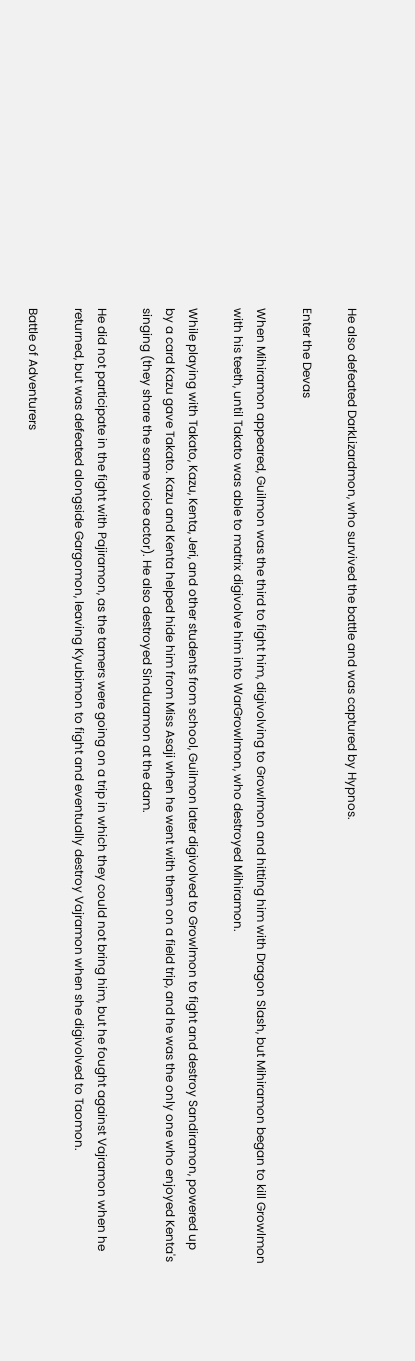He also defeated DarkLizardmon, who survived the battle and was captured by Hypnos.

Enter the Devas

When Mihiramon appeared, Guilmon was the third to fight him, digivolving to Growlmon and hitting him with Dragon Slash, but Mihiramon began to kill Growlmon with his teeth, until Takato was able to matrix digivolve him into WarGrowlmon, who destroyed Mihiramon.

While playing with Takato, Kazu, Kenta, Jeri, and other students from school, Guilmon later digivolved to Growlmon to fight and destroy Sandiramon, powered up by a card Kazu gave Takato. Kazu and Kenta helped hide him from Miss Asaji when he went with them on a field trip, and he was the only one who enjoyed Kenta's singing (they share the same voice actor). He also destroyed Sinduramon at the dam.

He did not participate in the fight with Pajiramon, as the tamers were going on a trip in which they could not bring him, but he fought against Vajramon when he returned, but was defeated alongside Gargomon, leaving Kyubimon to fight and eventually destroy Vajramon when she digivolved to Taomon.

Battle of Adventurers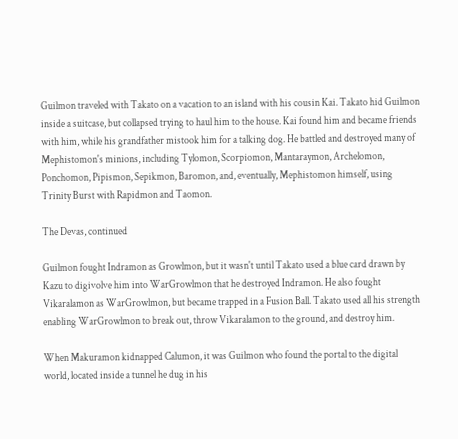Guilmon traveled with Takato on a vacation to an island with his cousin Kai. Takato hid Guilmon inside a suitcase, but collapsed trying to haul him to the house. Kai found him and became friends with him, while his grandfather mistook him for a talking dog. He battled and destroyed many of Mephistomon's minions, including Tylomon, Scorpiomon, Mantaraymon, Archelomon, Ponchomon, Pipismon, Sepikmon, Baromon, and, eventually, Mephistomon himself, using Trinity Burst with Rapidmon and Taomon.

The Devas, continued

Guilmon fought Indramon as Growlmon, but it wasn't until Takato used a blue card drawn by Kazu to digivolve him into WarGrowlmon that he destroyed Indramon. He also fought Vikaralamon as WarGrowlmon, but became trapped in a Fusion Ball. Takato used all his strength enabling WarGrowlmon to break out, throw Vikaralamon to the ground, and destroy him.

When Makuramon kidnapped Calumon, it was Guilmon who found the portal to the digital world, located inside a tunnel he dug in his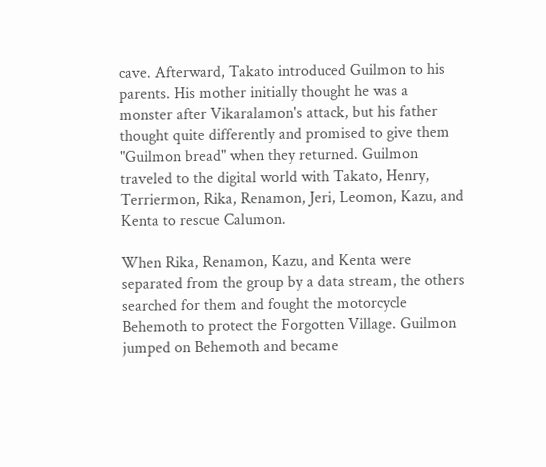cave. Afterward, Takato introduced Guilmon to his parents. His mother initially thought he was a monster after Vikaralamon's attack, but his father thought quite differently and promised to give them "Guilmon bread" when they returned. Guilmon traveled to the digital world with Takato, Henry, Terriermon, Rika, Renamon, Jeri, Leomon, Kazu, and Kenta to rescue Calumon.

When Rika, Renamon, Kazu, and Kenta were separated from the group by a data stream, the others searched for them and fought the motorcycle Behemoth to protect the Forgotten Village. Guilmon jumped on Behemoth and became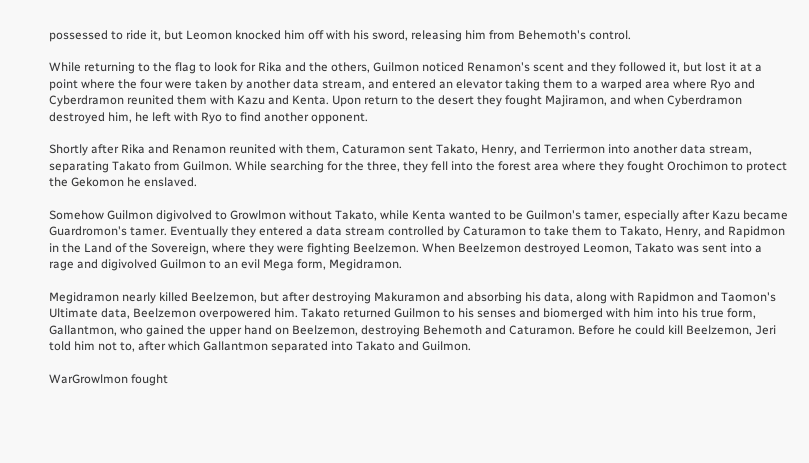possessed to ride it, but Leomon knocked him off with his sword, releasing him from Behemoth's control.

While returning to the flag to look for Rika and the others, Guilmon noticed Renamon's scent and they followed it, but lost it at a point where the four were taken by another data stream, and entered an elevator taking them to a warped area where Ryo and Cyberdramon reunited them with Kazu and Kenta. Upon return to the desert they fought Majiramon, and when Cyberdramon destroyed him, he left with Ryo to find another opponent.

Shortly after Rika and Renamon reunited with them, Caturamon sent Takato, Henry, and Terriermon into another data stream, separating Takato from Guilmon. While searching for the three, they fell into the forest area where they fought Orochimon to protect the Gekomon he enslaved.

Somehow Guilmon digivolved to Growlmon without Takato, while Kenta wanted to be Guilmon's tamer, especially after Kazu became Guardromon's tamer. Eventually they entered a data stream controlled by Caturamon to take them to Takato, Henry, and Rapidmon in the Land of the Sovereign, where they were fighting Beelzemon. When Beelzemon destroyed Leomon, Takato was sent into a rage and digivolved Guilmon to an evil Mega form, Megidramon.

Megidramon nearly killed Beelzemon, but after destroying Makuramon and absorbing his data, along with Rapidmon and Taomon's Ultimate data, Beelzemon overpowered him. Takato returned Guilmon to his senses and biomerged with him into his true form, Gallantmon, who gained the upper hand on Beelzemon, destroying Behemoth and Caturamon. Before he could kill Beelzemon, Jeri told him not to, after which Gallantmon separated into Takato and Guilmon.

WarGrowlmon fought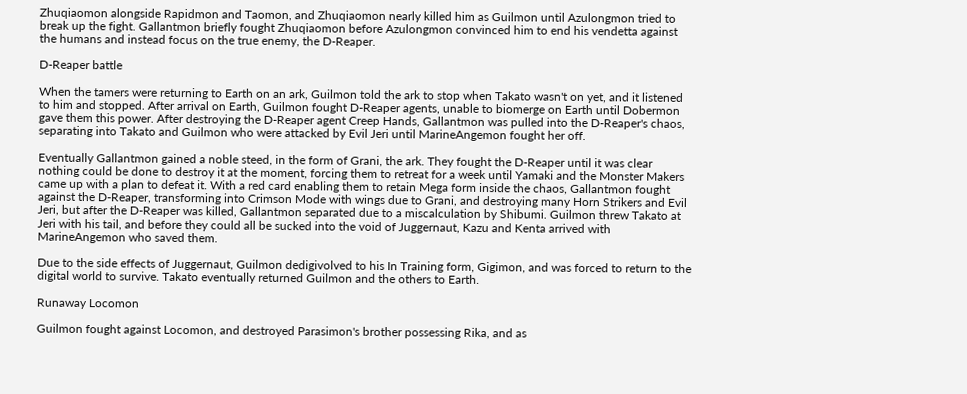Zhuqiaomon alongside Rapidmon and Taomon, and Zhuqiaomon nearly killed him as Guilmon until Azulongmon tried to break up the fight. Gallantmon briefly fought Zhuqiaomon before Azulongmon convinced him to end his vendetta against the humans and instead focus on the true enemy, the D-Reaper.

D-Reaper battle

When the tamers were returning to Earth on an ark, Guilmon told the ark to stop when Takato wasn't on yet, and it listened to him and stopped. After arrival on Earth, Guilmon fought D-Reaper agents, unable to biomerge on Earth until Dobermon gave them this power. After destroying the D-Reaper agent Creep Hands, Gallantmon was pulled into the D-Reaper's chaos, separating into Takato and Guilmon who were attacked by Evil Jeri until MarineAngemon fought her off.

Eventually Gallantmon gained a noble steed, in the form of Grani, the ark. They fought the D-Reaper until it was clear nothing could be done to destroy it at the moment, forcing them to retreat for a week until Yamaki and the Monster Makers came up with a plan to defeat it. With a red card enabling them to retain Mega form inside the chaos, Gallantmon fought against the D-Reaper, transforming into Crimson Mode with wings due to Grani, and destroying many Horn Strikers and Evil Jeri, but after the D-Reaper was killed, Gallantmon separated due to a miscalculation by Shibumi. Guilmon threw Takato at Jeri with his tail, and before they could all be sucked into the void of Juggernaut, Kazu and Kenta arrived with MarineAngemon who saved them.

Due to the side effects of Juggernaut, Guilmon dedigivolved to his In Training form, Gigimon, and was forced to return to the digital world to survive. Takato eventually returned Guilmon and the others to Earth.

Runaway Locomon

Guilmon fought against Locomon, and destroyed Parasimon's brother possessing Rika, and as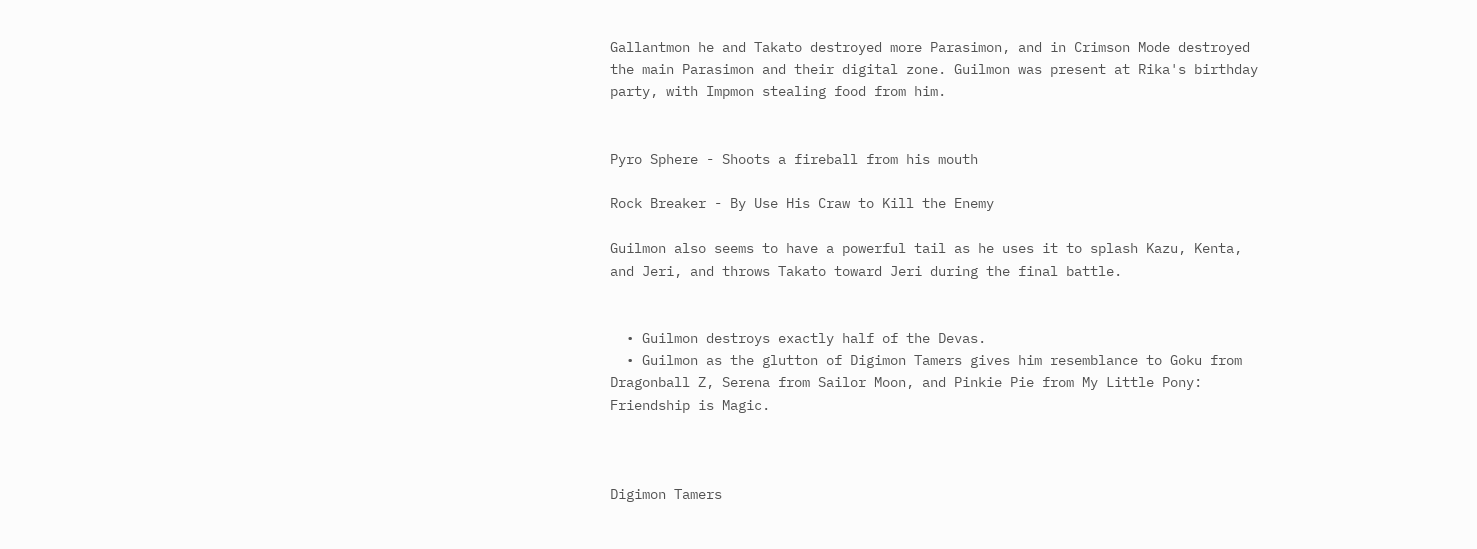Gallantmon he and Takato destroyed more Parasimon, and in Crimson Mode destroyed the main Parasimon and their digital zone. Guilmon was present at Rika's birthday party, with Impmon stealing food from him.


Pyro Sphere - Shoots a fireball from his mouth

Rock Breaker - By Use His Craw to Kill the Enemy

Guilmon also seems to have a powerful tail as he uses it to splash Kazu, Kenta, and Jeri, and throws Takato toward Jeri during the final battle.


  • Guilmon destroys exactly half of the Devas.
  • Guilmon as the glutton of Digimon Tamers gives him resemblance to Goku from Dragonball Z, Serena from Sailor Moon, and Pinkie Pie from My Little Pony: Friendship is Magic.



Digimon Tamers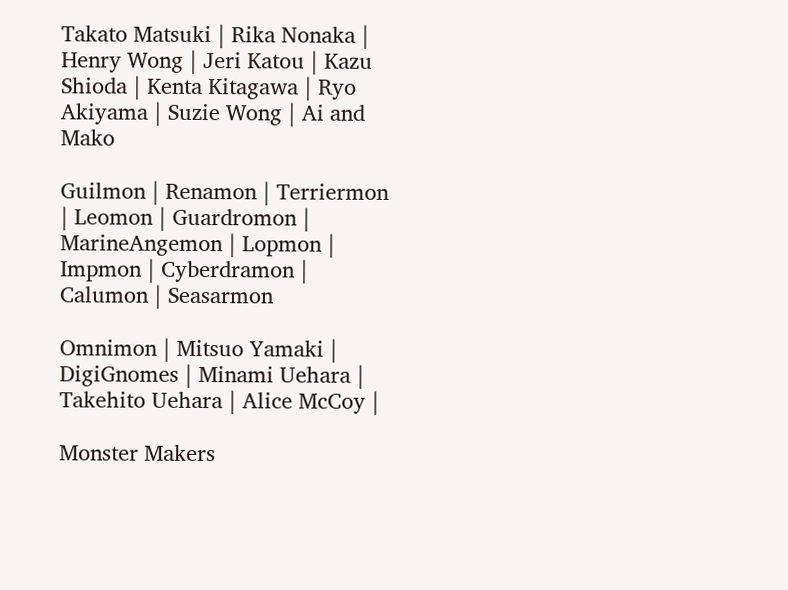Takato Matsuki | Rika Nonaka | Henry Wong | Jeri Katou | Kazu Shioda | Kenta Kitagawa | Ryo Akiyama | Suzie Wong | Ai and Mako

Guilmon | Renamon | Terriermon | Leomon | Guardromon | MarineAngemon | Lopmon | Impmon | Cyberdramon | Calumon | Seasarmon

Omnimon | Mitsuo Yamaki | DigiGnomes | Minami Uehara | Takehito Uehara | Alice McCoy |

Monster Makers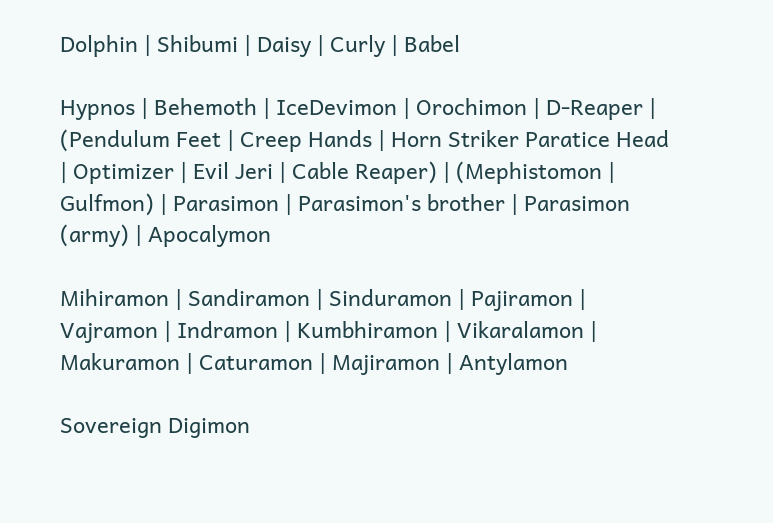Dolphin | Shibumi | Daisy | Curly | Babel

Hypnos | Behemoth | IceDevimon | Orochimon | D-Reaper | (Pendulum Feet | Creep Hands | Horn Striker Paratice Head | Optimizer | Evil Jeri | Cable Reaper) | (Mephistomon | Gulfmon) | Parasimon | Parasimon's brother | Parasimon (army) | Apocalymon

Mihiramon | Sandiramon | Sinduramon | Pajiramon | Vajramon | Indramon | Kumbhiramon | Vikaralamon | Makuramon | Caturamon | Majiramon | Antylamon

Sovereign Digimon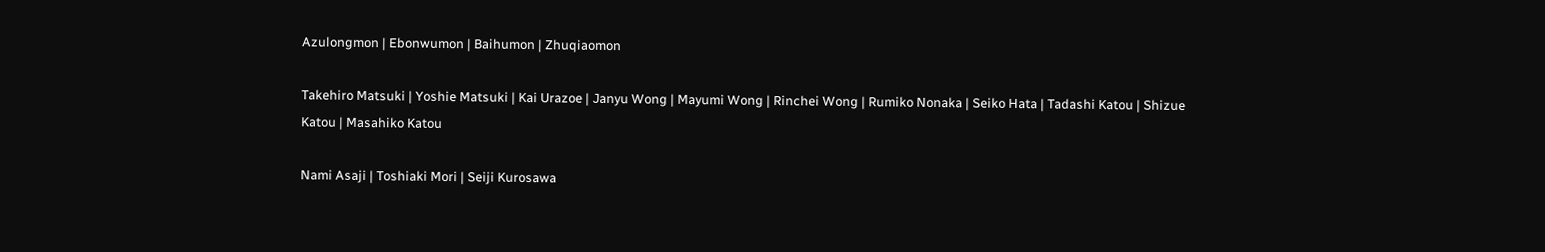Azulongmon | Ebonwumon | Baihumon | Zhuqiaomon

Takehiro Matsuki | Yoshie Matsuki | Kai Urazoe | Janyu Wong | Mayumi Wong | Rinchei Wong | Rumiko Nonaka | Seiko Hata | Tadashi Katou | Shizue Katou | Masahiko Katou

Nami Asaji | Toshiaki Mori | Seiji Kurosawa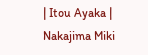| Itou Ayaka | Nakajima Miki